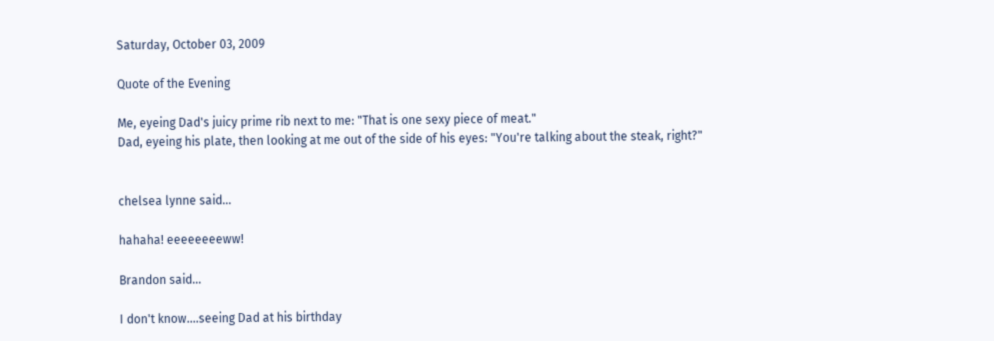Saturday, October 03, 2009

Quote of the Evening

Me, eyeing Dad's juicy prime rib next to me: "That is one sexy piece of meat."
Dad, eyeing his plate, then looking at me out of the side of his eyes: "You're talking about the steak, right?"


chelsea lynne said...

hahaha! eeeeeeeeww!

Brandon said...

I don't know....seeing Dad at his birthday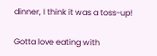dinner, I think it was a toss-up!

Gotta love eating with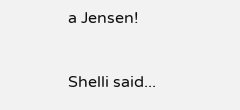a Jensen!

Shelli said...